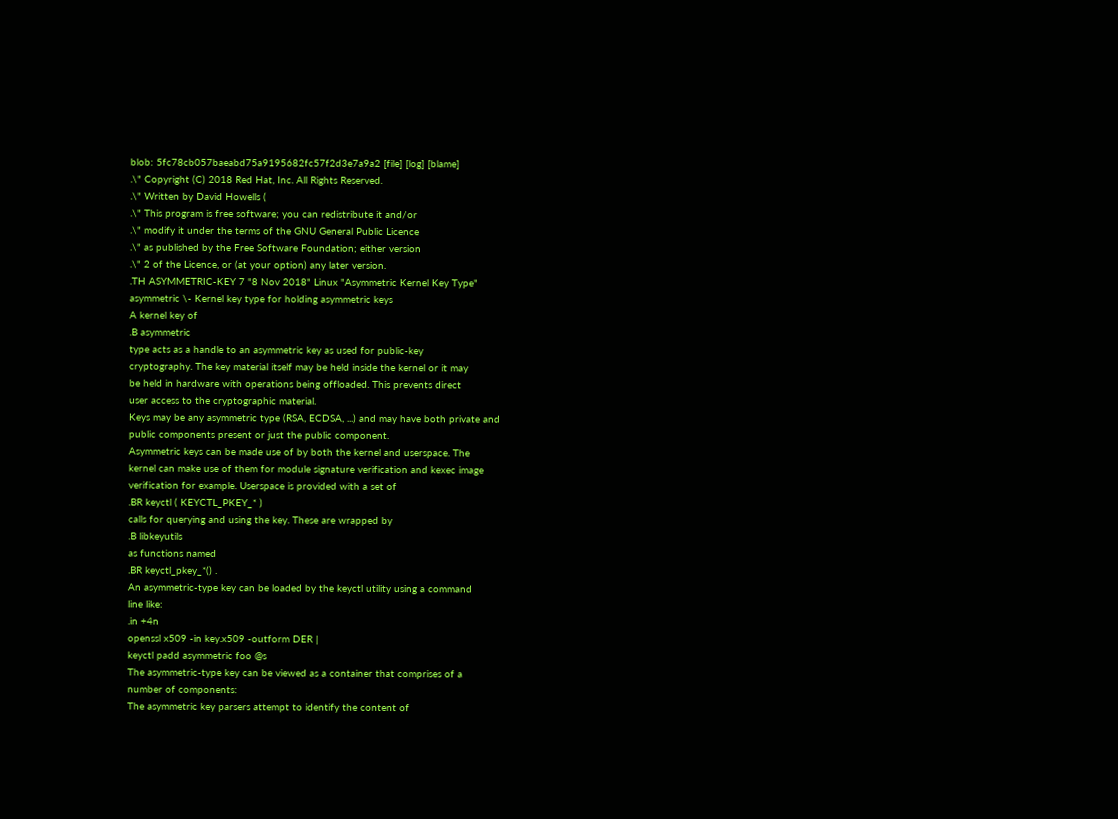blob: 5fc78cb057baeabd75a9195682fc57f2d3e7a9a2 [file] [log] [blame]
.\" Copyright (C) 2018 Red Hat, Inc. All Rights Reserved.
.\" Written by David Howells (
.\" This program is free software; you can redistribute it and/or
.\" modify it under the terms of the GNU General Public Licence
.\" as published by the Free Software Foundation; either version
.\" 2 of the Licence, or (at your option) any later version.
.TH ASYMMETRIC-KEY 7 "8 Nov 2018" Linux "Asymmetric Kernel Key Type"
asymmetric \- Kernel key type for holding asymmetric keys
A kernel key of
.B asymmetric
type acts as a handle to an asymmetric key as used for public-key
cryptography. The key material itself may be held inside the kernel or it may
be held in hardware with operations being offloaded. This prevents direct
user access to the cryptographic material.
Keys may be any asymmetric type (RSA, ECDSA, ...) and may have both private and
public components present or just the public component.
Asymmetric keys can be made use of by both the kernel and userspace. The
kernel can make use of them for module signature verification and kexec image
verification for example. Userspace is provided with a set of
.BR keyctl ( KEYCTL_PKEY_* )
calls for querying and using the key. These are wrapped by
.B libkeyutils
as functions named
.BR keyctl_pkey_*() .
An asymmetric-type key can be loaded by the keyctl utility using a command
line like:
.in +4n
openssl x509 -in key.x509 -outform DER |
keyctl padd asymmetric foo @s
The asymmetric-type key can be viewed as a container that comprises of a
number of components:
The asymmetric key parsers attempt to identify the content of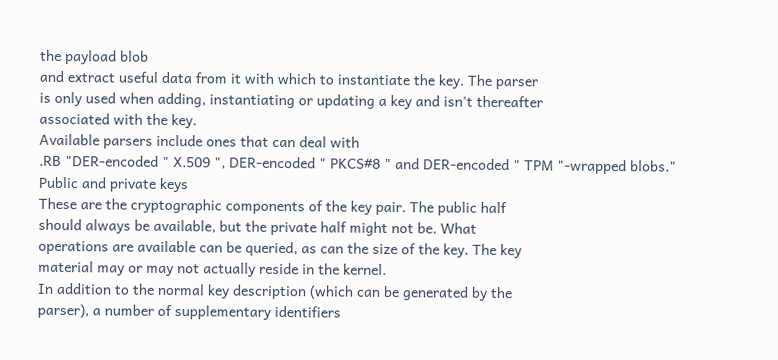the payload blob
and extract useful data from it with which to instantiate the key. The parser
is only used when adding, instantiating or updating a key and isn't thereafter
associated with the key.
Available parsers include ones that can deal with
.RB "DER-encoded " X.509 ", DER-encoded " PKCS#8 " and DER-encoded " TPM "-wrapped blobs."
Public and private keys
These are the cryptographic components of the key pair. The public half
should always be available, but the private half might not be. What
operations are available can be queried, as can the size of the key. The key
material may or may not actually reside in the kernel.
In addition to the normal key description (which can be generated by the
parser), a number of supplementary identifiers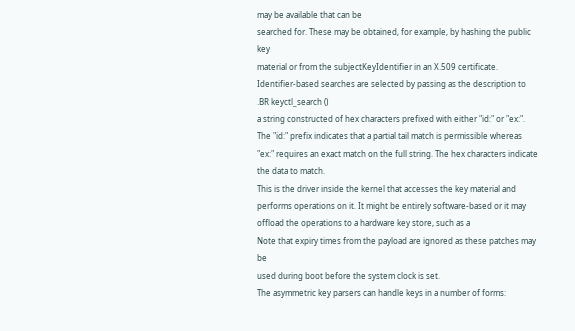may be available that can be
searched for. These may be obtained, for example, by hashing the public key
material or from the subjectKeyIdentifier in an X.509 certificate.
Identifier-based searches are selected by passing as the description to
.BR keyctl_search ()
a string constructed of hex characters prefixed with either "id:" or "ex:".
The "id:" prefix indicates that a partial tail match is permissible whereas
"ex:" requires an exact match on the full string. The hex characters indicate
the data to match.
This is the driver inside the kernel that accesses the key material and
performs operations on it. It might be entirely software-based or it may
offload the operations to a hardware key store, such as a
Note that expiry times from the payload are ignored as these patches may be
used during boot before the system clock is set.
The asymmetric key parsers can handle keys in a number of forms: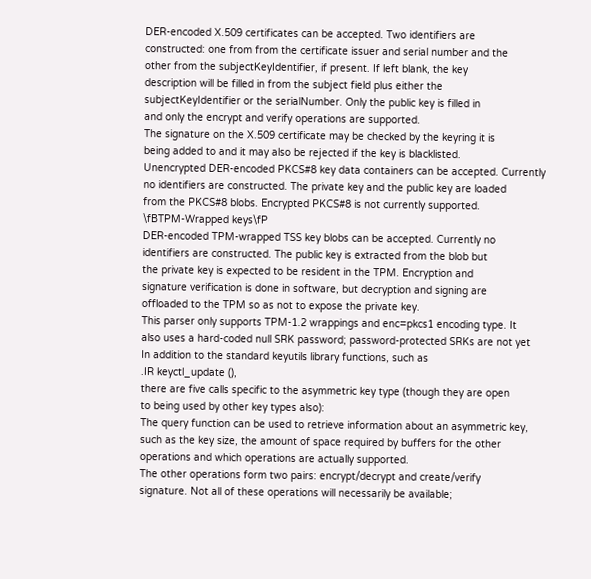DER-encoded X.509 certificates can be accepted. Two identifiers are
constructed: one from from the certificate issuer and serial number and the
other from the subjectKeyIdentifier, if present. If left blank, the key
description will be filled in from the subject field plus either the
subjectKeyIdentifier or the serialNumber. Only the public key is filled in
and only the encrypt and verify operations are supported.
The signature on the X.509 certificate may be checked by the keyring it is
being added to and it may also be rejected if the key is blacklisted.
Unencrypted DER-encoded PKCS#8 key data containers can be accepted. Currently
no identifiers are constructed. The private key and the public key are loaded
from the PKCS#8 blobs. Encrypted PKCS#8 is not currently supported.
\fBTPM-Wrapped keys\fP
DER-encoded TPM-wrapped TSS key blobs can be accepted. Currently no
identifiers are constructed. The public key is extracted from the blob but
the private key is expected to be resident in the TPM. Encryption and
signature verification is done in software, but decryption and signing are
offloaded to the TPM so as not to expose the private key.
This parser only supports TPM-1.2 wrappings and enc=pkcs1 encoding type. It
also uses a hard-coded null SRK password; password-protected SRKs are not yet
In addition to the standard keyutils library functions, such as
.IR keyctl_update (),
there are five calls specific to the asymmetric key type (though they are open
to being used by other key types also):
The query function can be used to retrieve information about an asymmetric key,
such as the key size, the amount of space required by buffers for the other
operations and which operations are actually supported.
The other operations form two pairs: encrypt/decrypt and create/verify
signature. Not all of these operations will necessarily be available;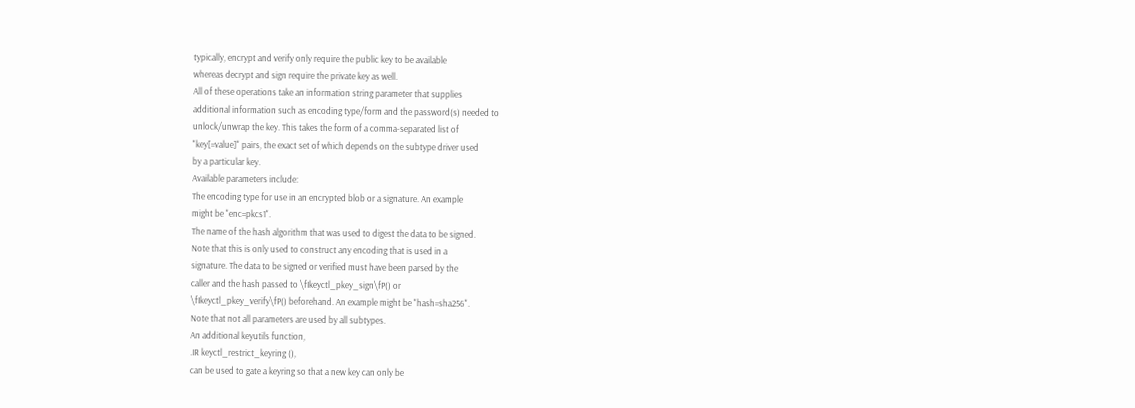typically, encrypt and verify only require the public key to be available
whereas decrypt and sign require the private key as well.
All of these operations take an information string parameter that supplies
additional information such as encoding type/form and the password(s) needed to
unlock/unwrap the key. This takes the form of a comma-separated list of
"key[=value]" pairs, the exact set of which depends on the subtype driver used
by a particular key.
Available parameters include:
The encoding type for use in an encrypted blob or a signature. An example
might be "enc=pkcs1".
The name of the hash algorithm that was used to digest the data to be signed.
Note that this is only used to construct any encoding that is used in a
signature. The data to be signed or verified must have been parsed by the
caller and the hash passed to \fIkeyctl_pkey_sign\fP() or
\fIkeyctl_pkey_verify\fP() beforehand. An example might be "hash=sha256".
Note that not all parameters are used by all subtypes.
An additional keyutils function,
.IR keyctl_restrict_keyring (),
can be used to gate a keyring so that a new key can only be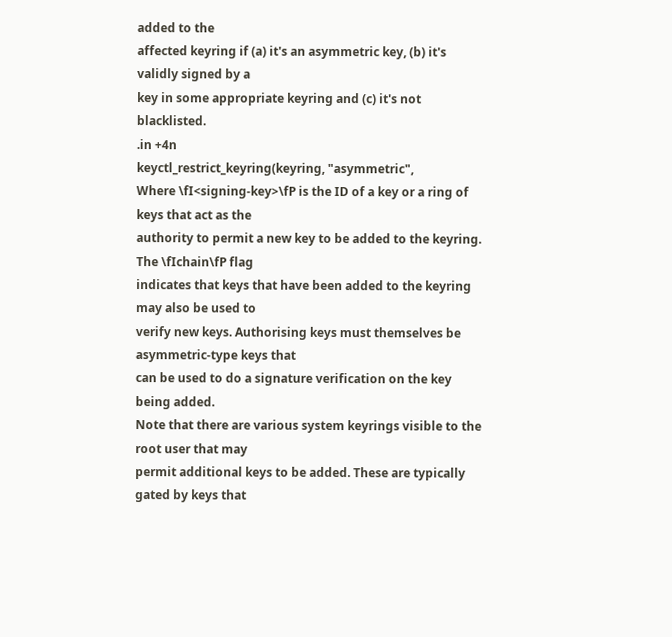added to the
affected keyring if (a) it's an asymmetric key, (b) it's validly signed by a
key in some appropriate keyring and (c) it's not blacklisted.
.in +4n
keyctl_restrict_keyring(keyring, "asymmetric",
Where \fI<signing-key>\fP is the ID of a key or a ring of keys that act as the
authority to permit a new key to be added to the keyring. The \fIchain\fP flag
indicates that keys that have been added to the keyring may also be used to
verify new keys. Authorising keys must themselves be asymmetric-type keys that
can be used to do a signature verification on the key being added.
Note that there are various system keyrings visible to the root user that may
permit additional keys to be added. These are typically gated by keys that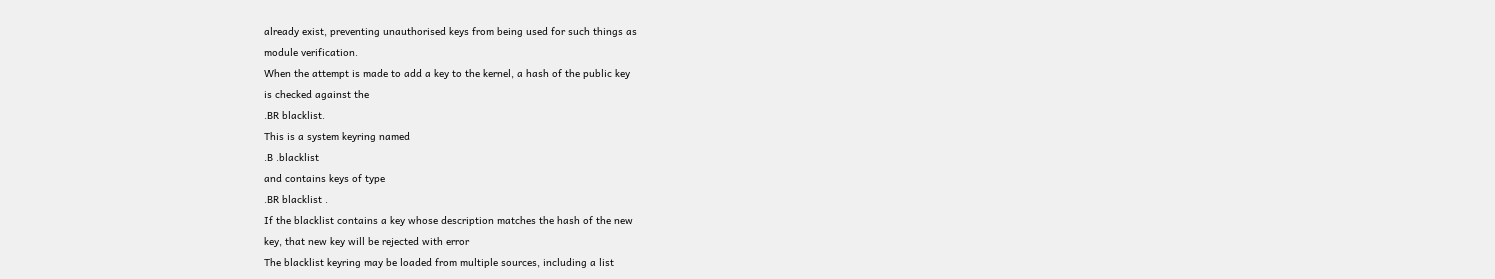already exist, preventing unauthorised keys from being used for such things as
module verification.
When the attempt is made to add a key to the kernel, a hash of the public key
is checked against the
.BR blacklist.
This is a system keyring named
.B .blacklist
and contains keys of type
.BR blacklist .
If the blacklist contains a key whose description matches the hash of the new
key, that new key will be rejected with error
The blacklist keyring may be loaded from multiple sources, including a list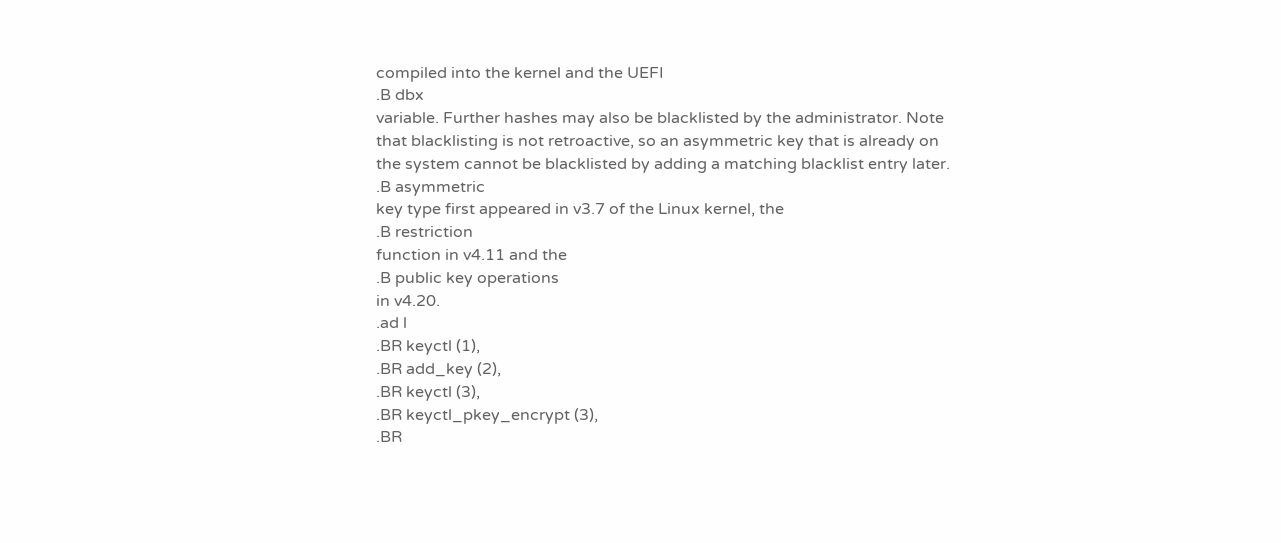compiled into the kernel and the UEFI
.B dbx
variable. Further hashes may also be blacklisted by the administrator. Note
that blacklisting is not retroactive, so an asymmetric key that is already on
the system cannot be blacklisted by adding a matching blacklist entry later.
.B asymmetric
key type first appeared in v3.7 of the Linux kernel, the
.B restriction
function in v4.11 and the
.B public key operations
in v4.20.
.ad l
.BR keyctl (1),
.BR add_key (2),
.BR keyctl (3),
.BR keyctl_pkey_encrypt (3),
.BR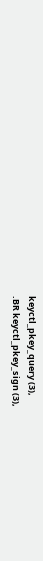keyctl_pkey_query (3),
.BR keyctl_pkey_sign (3),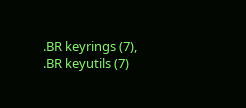.BR keyrings (7),
.BR keyutils (7)